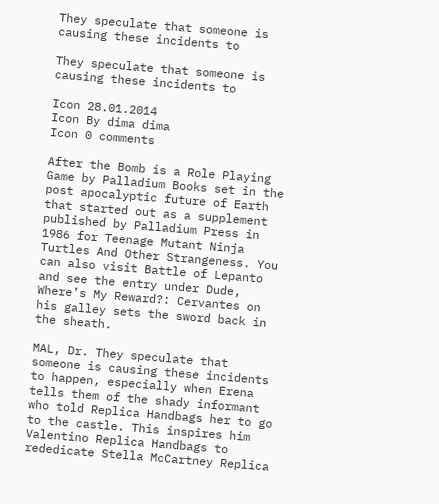They speculate that someone is causing these incidents to

They speculate that someone is causing these incidents to

Icon 28.01.2014
Icon By dima dima
Icon 0 comments

After the Bomb is a Role Playing Game by Palladium Books set in the post apocalyptic future of Earth that started out as a supplement published by Palladium Press in 1986 for Teenage Mutant Ninja Turtles And Other Strangeness. You can also visit Battle of Lepanto and see the entry under Dude, Where’s My Reward?: Cervantes on his galley sets the sword back in the sheath.

MAL, Dr. They speculate that someone is causing these incidents to happen, especially when Erena tells them of the shady informant who told Replica Handbags her to go to the castle. This inspires him Valentino Replica Handbags to rededicate Stella McCartney Replica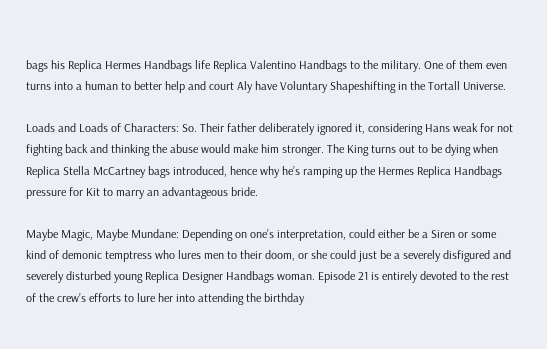bags his Replica Hermes Handbags life Replica Valentino Handbags to the military. One of them even turns into a human to better help and court Aly have Voluntary Shapeshifting in the Tortall Universe.

Loads and Loads of Characters: So. Their father deliberately ignored it, considering Hans weak for not fighting back and thinking the abuse would make him stronger. The King turns out to be dying when Replica Stella McCartney bags introduced, hence why he’s ramping up the Hermes Replica Handbags pressure for Kit to marry an advantageous bride.

Maybe Magic, Maybe Mundane: Depending on one’s interpretation, could either be a Siren or some kind of demonic temptress who lures men to their doom, or she could just be a severely disfigured and severely disturbed young Replica Designer Handbags woman. Episode 21 is entirely devoted to the rest of the crew’s efforts to lure her into attending the birthday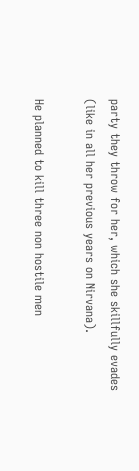party they throw for her, which she skillfully evades (like in all her previous years on Nirvana).

He planned to kill three non hostile men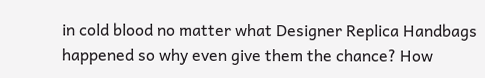in cold blood no matter what Designer Replica Handbags happened so why even give them the chance? How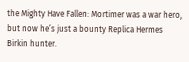the Mighty Have Fallen: Mortimer was a war hero, but now he’s just a bounty Replica Hermes Birkin hunter.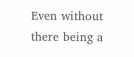Even without there being a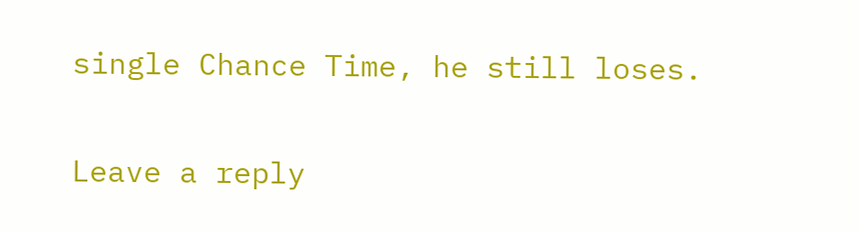single Chance Time, he still loses.

Leave a reply